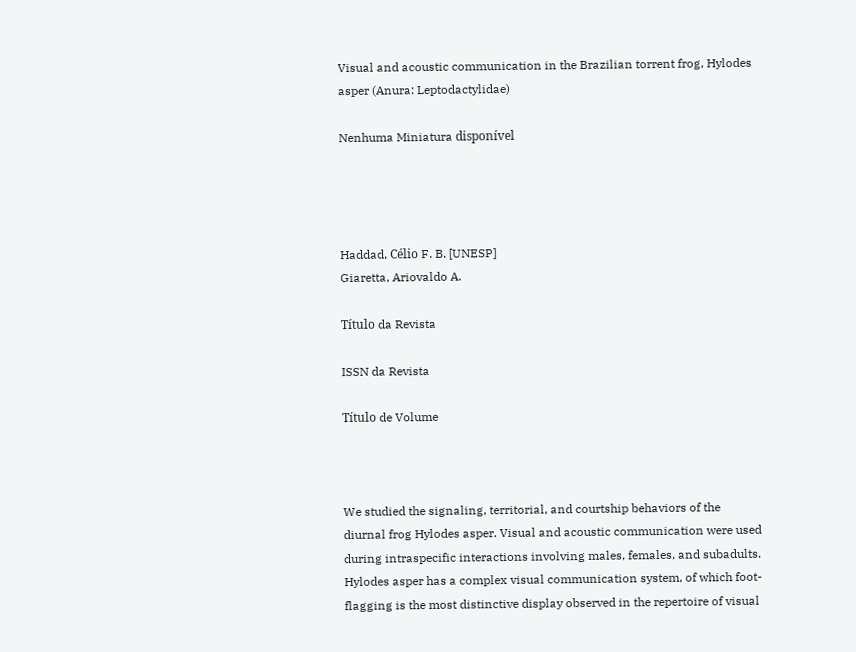Visual and acoustic communication in the Brazilian torrent frog, Hylodes asper (Anura: Leptodactylidae)

Nenhuma Miniatura disponível




Haddad, Célio F. B. [UNESP]
Giaretta, Ariovaldo A.

Título da Revista

ISSN da Revista

Título de Volume



We studied the signaling, territorial, and courtship behaviors of the diurnal frog Hylodes asper. Visual and acoustic communication were used during intraspecific interactions involving males, females, and subadults. Hylodes asper has a complex visual communication system, of which foot-flagging is the most distinctive display observed in the repertoire of visual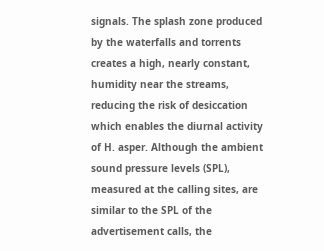signals. The splash zone produced by the waterfalls and torrents creates a high, nearly constant, humidity near the streams, reducing the risk of desiccation which enables the diurnal activity of H. asper. Although the ambient sound pressure levels (SPL), measured at the calling sites, are similar to the SPL of the advertisement calls, the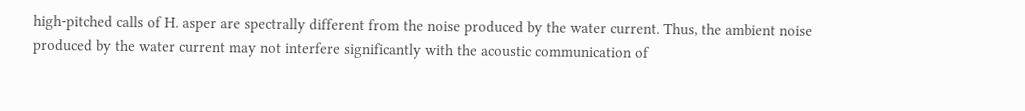high-pitched calls of H. asper are spectrally different from the noise produced by the water current. Thus, the ambient noise produced by the water current may not interfere significantly with the acoustic communication of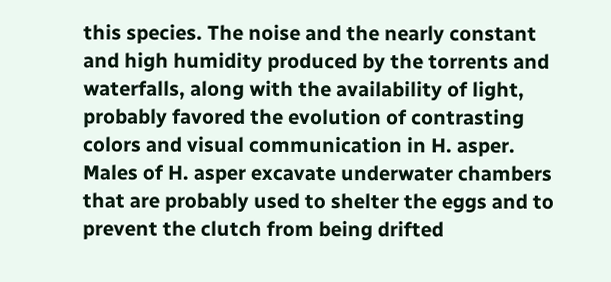this species. The noise and the nearly constant and high humidity produced by the torrents and waterfalls, along with the availability of light, probably favored the evolution of contrasting colors and visual communication in H. asper. Males of H. asper excavate underwater chambers that are probably used to shelter the eggs and to prevent the clutch from being drifted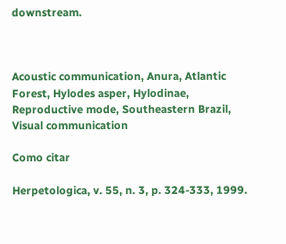downstream.



Acoustic communication, Anura, Atlantic Forest, Hylodes asper, Hylodinae, Reproductive mode, Southeastern Brazil, Visual communication

Como citar

Herpetologica, v. 55, n. 3, p. 324-333, 1999.